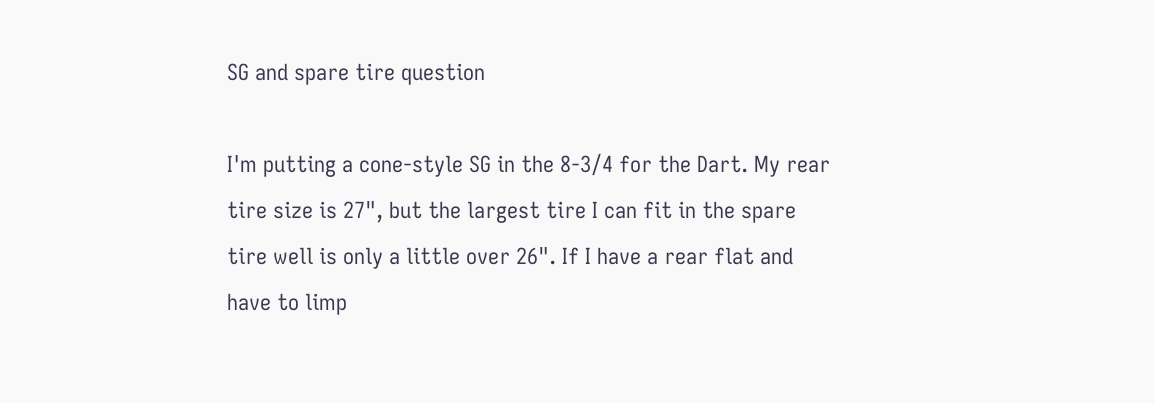SG and spare tire question

I'm putting a cone-style SG in the 8-3/4 for the Dart. My rear tire size is 27", but the largest tire I can fit in the spare tire well is only a little over 26". If I have a rear flat and have to limp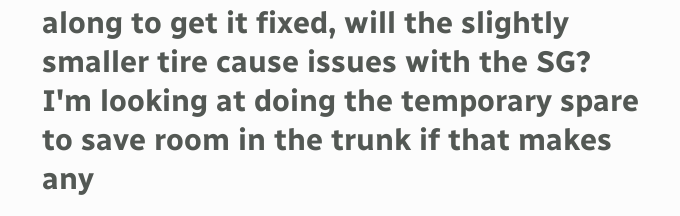along to get it fixed, will the slightly smaller tire cause issues with the SG? I'm looking at doing the temporary spare to save room in the trunk if that makes any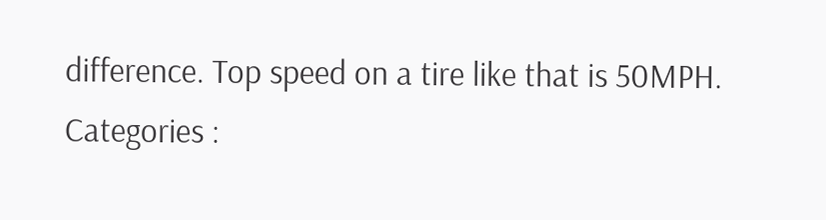difference. Top speed on a tire like that is 50MPH.
Categories :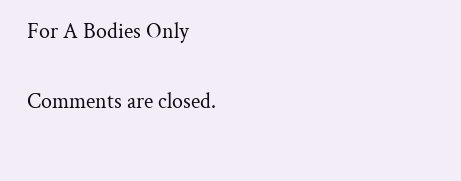For A Bodies Only

Comments are closed.